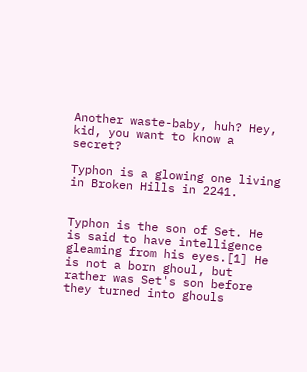Another waste-baby, huh? Hey, kid, you want to know a secret?

Typhon is a glowing one living in Broken Hills in 2241.


Typhon is the son of Set. He is said to have intelligence gleaming from his eyes.[1] He is not a born ghoul, but rather was Set's son before they turned into ghouls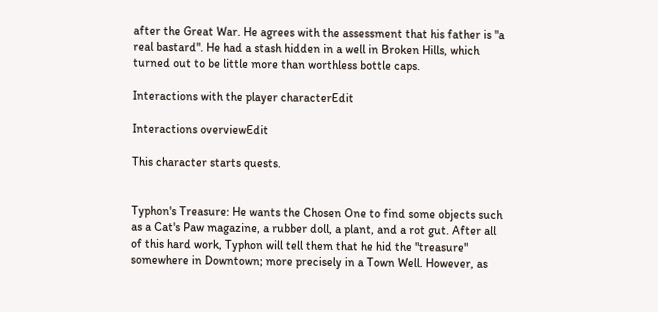after the Great War. He agrees with the assessment that his father is "a real bastard". He had a stash hidden in a well in Broken Hills, which turned out to be little more than worthless bottle caps.

Interactions with the player characterEdit

Interactions overviewEdit

This character starts quests.


Typhon's Treasure: He wants the Chosen One to find some objects such as a Cat's Paw magazine, a rubber doll, a plant, and a rot gut. After all of this hard work, Typhon will tell them that he hid the "treasure" somewhere in Downtown; more precisely in a Town Well. However, as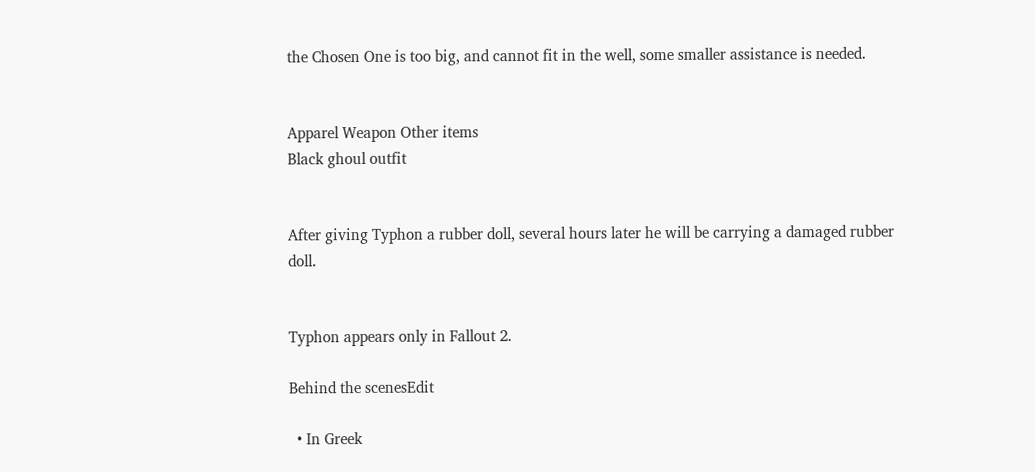the Chosen One is too big, and cannot fit in the well, some smaller assistance is needed.


Apparel Weapon Other items
Black ghoul outfit


After giving Typhon a rubber doll, several hours later he will be carrying a damaged rubber doll.


Typhon appears only in Fallout 2.

Behind the scenesEdit

  • In Greek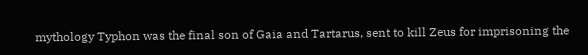mythology Typhon was the final son of Gaia and Tartarus, sent to kill Zeus for imprisoning the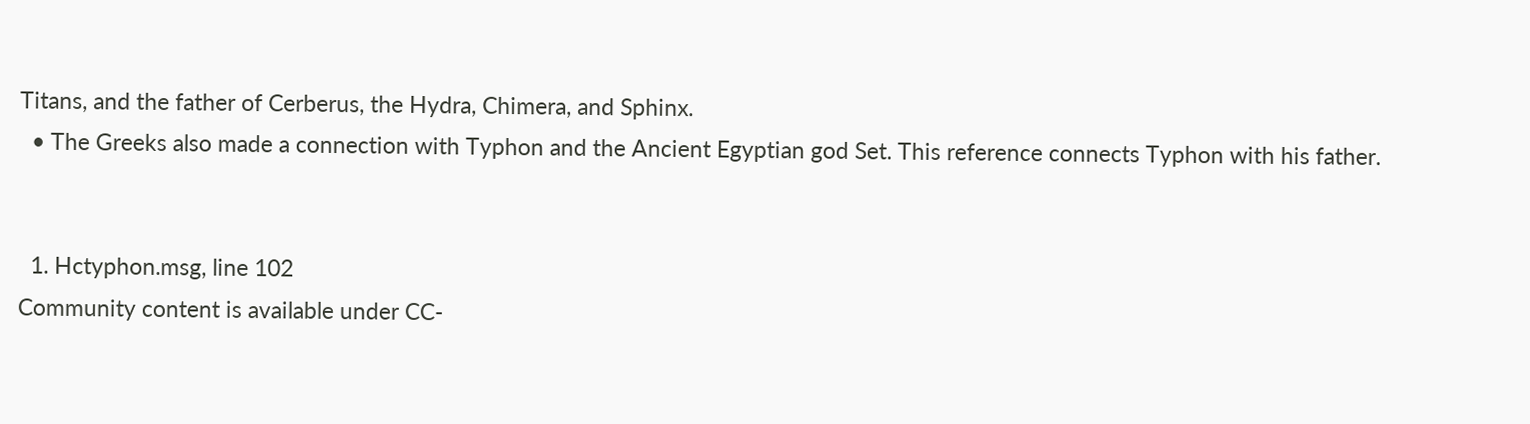Titans, and the father of Cerberus, the Hydra, Chimera, and Sphinx.
  • The Greeks also made a connection with Typhon and the Ancient Egyptian god Set. This reference connects Typhon with his father.


  1. Hctyphon.msg, line 102
Community content is available under CC-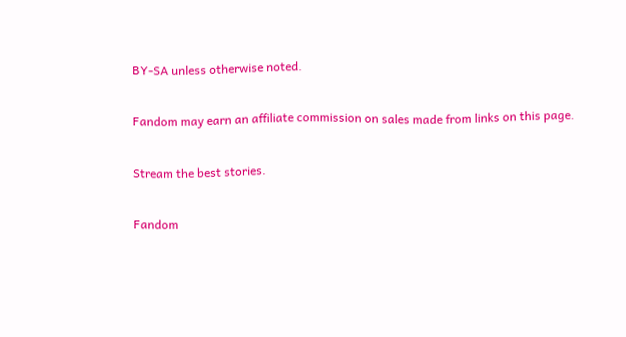BY-SA unless otherwise noted.

Fandom may earn an affiliate commission on sales made from links on this page.

Stream the best stories.

Fandom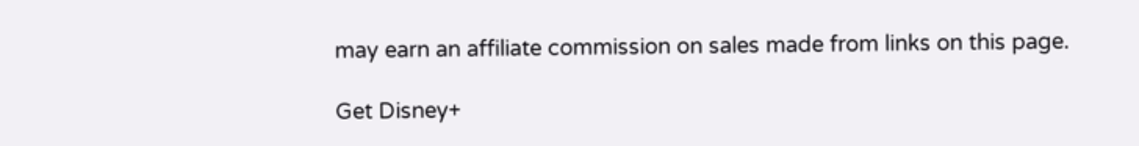may earn an affiliate commission on sales made from links on this page.

Get Disney+